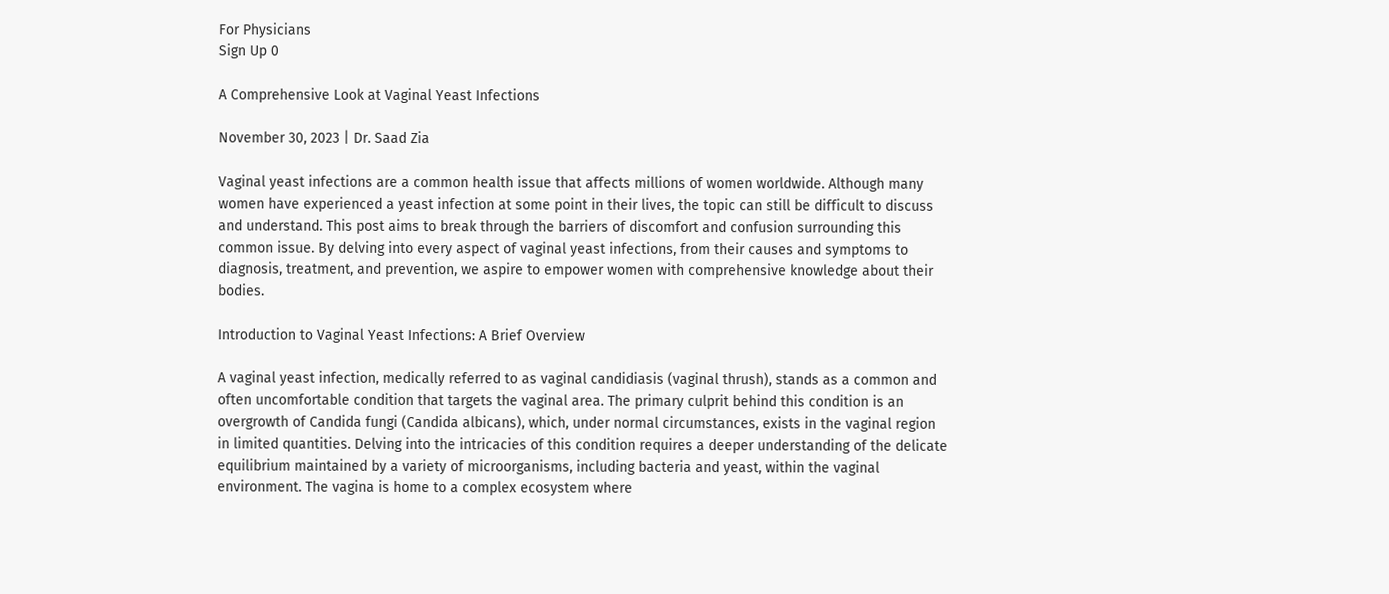For Physicians
Sign Up 0

A Comprehensive Look at Vaginal Yeast Infections

November 30, 2023 | Dr. Saad Zia

Vaginal yeast infections are a common health issue that affects millions of women worldwide. Although many women have experienced a yeast infection at some point in their lives, the topic can still be difficult to discuss and understand. This post aims to break through the barriers of discomfort and confusion surrounding this common issue. By delving into every aspect of vaginal yeast infections, from their causes and symptoms to diagnosis, treatment, and prevention, we aspire to empower women with comprehensive knowledge about their bodies.

Introduction to Vaginal Yeast Infections: A Brief Overview

A vaginal yeast infection, medically referred to as vaginal candidiasis (vaginal thrush), stands as a common and often uncomfortable condition that targets the vaginal area. The primary culprit behind this condition is an overgrowth of Candida fungi (Candida albicans), which, under normal circumstances, exists in the vaginal region in limited quantities. Delving into the intricacies of this condition requires a deeper understanding of the delicate equilibrium maintained by a variety of microorganisms, including bacteria and yeast, within the vaginal environment. The vagina is home to a complex ecosystem where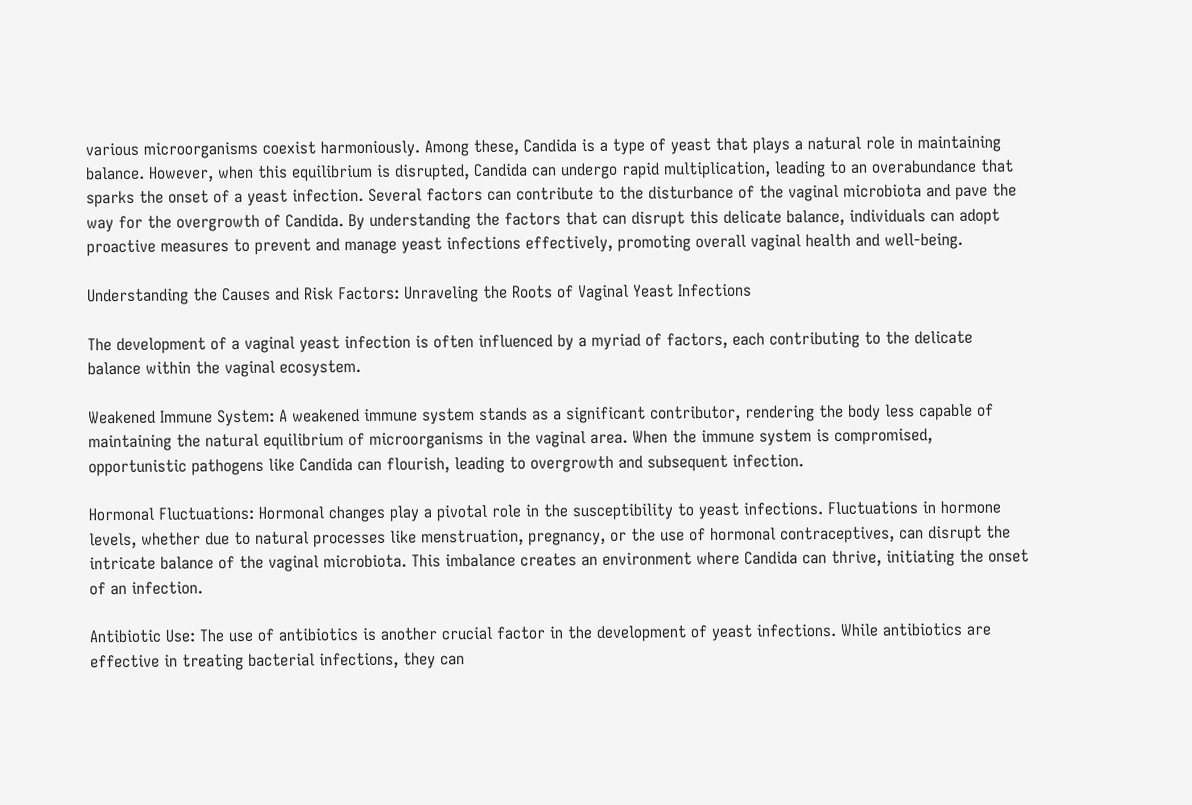various microorganisms coexist harmoniously. Among these, Candida is a type of yeast that plays a natural role in maintaining balance. However, when this equilibrium is disrupted, Candida can undergo rapid multiplication, leading to an overabundance that sparks the onset of a yeast infection. Several factors can contribute to the disturbance of the vaginal microbiota and pave the way for the overgrowth of Candida. By understanding the factors that can disrupt this delicate balance, individuals can adopt proactive measures to prevent and manage yeast infections effectively, promoting overall vaginal health and well-being.

Understanding the Causes and Risk Factors: Unraveling the Roots of Vaginal Yeast Infections

The development of a vaginal yeast infection is often influenced by a myriad of factors, each contributing to the delicate balance within the vaginal ecosystem.

Weakened Immune System: A weakened immune system stands as a significant contributor, rendering the body less capable of maintaining the natural equilibrium of microorganisms in the vaginal area. When the immune system is compromised, opportunistic pathogens like Candida can flourish, leading to overgrowth and subsequent infection.

Hormonal Fluctuations: Hormonal changes play a pivotal role in the susceptibility to yeast infections. Fluctuations in hormone levels, whether due to natural processes like menstruation, pregnancy, or the use of hormonal contraceptives, can disrupt the intricate balance of the vaginal microbiota. This imbalance creates an environment where Candida can thrive, initiating the onset of an infection.

Antibiotic Use: The use of antibiotics is another crucial factor in the development of yeast infections. While antibiotics are effective in treating bacterial infections, they can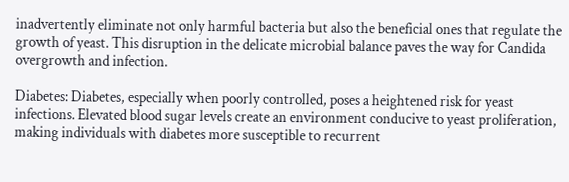inadvertently eliminate not only harmful bacteria but also the beneficial ones that regulate the growth of yeast. This disruption in the delicate microbial balance paves the way for Candida overgrowth and infection.

Diabetes: Diabetes, especially when poorly controlled, poses a heightened risk for yeast infections. Elevated blood sugar levels create an environment conducive to yeast proliferation, making individuals with diabetes more susceptible to recurrent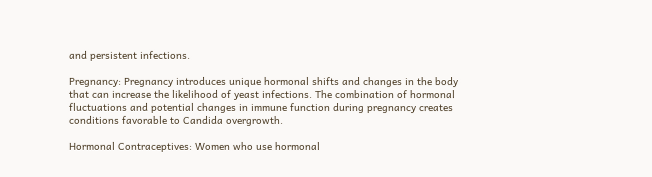and persistent infections.

Pregnancy: Pregnancy introduces unique hormonal shifts and changes in the body that can increase the likelihood of yeast infections. The combination of hormonal fluctuations and potential changes in immune function during pregnancy creates conditions favorable to Candida overgrowth.

Hormonal Contraceptives: Women who use hormonal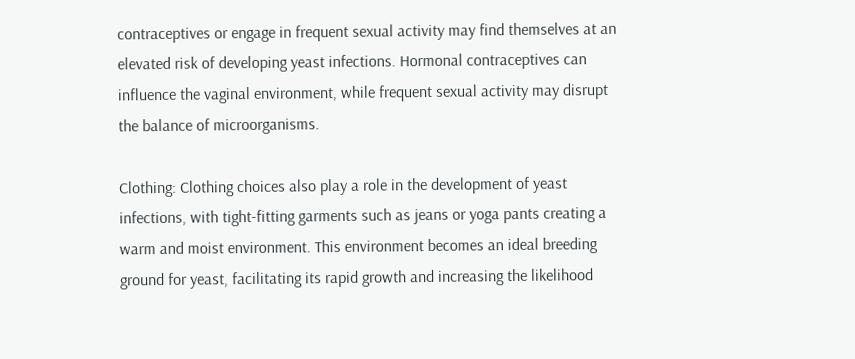contraceptives or engage in frequent sexual activity may find themselves at an elevated risk of developing yeast infections. Hormonal contraceptives can influence the vaginal environment, while frequent sexual activity may disrupt the balance of microorganisms.

Clothing: Clothing choices also play a role in the development of yeast infections, with tight-fitting garments such as jeans or yoga pants creating a warm and moist environment. This environment becomes an ideal breeding ground for yeast, facilitating its rapid growth and increasing the likelihood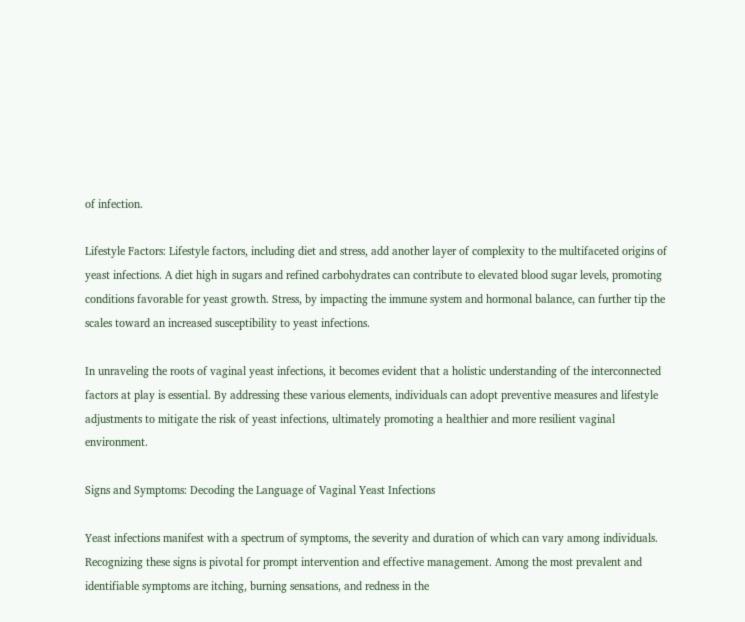of infection.

Lifestyle Factors: Lifestyle factors, including diet and stress, add another layer of complexity to the multifaceted origins of yeast infections. A diet high in sugars and refined carbohydrates can contribute to elevated blood sugar levels, promoting conditions favorable for yeast growth. Stress, by impacting the immune system and hormonal balance, can further tip the scales toward an increased susceptibility to yeast infections.

In unraveling the roots of vaginal yeast infections, it becomes evident that a holistic understanding of the interconnected factors at play is essential. By addressing these various elements, individuals can adopt preventive measures and lifestyle adjustments to mitigate the risk of yeast infections, ultimately promoting a healthier and more resilient vaginal environment.

Signs and Symptoms: Decoding the Language of Vaginal Yeast Infections

Yeast infections manifest with a spectrum of symptoms, the severity and duration of which can vary among individuals. Recognizing these signs is pivotal for prompt intervention and effective management. Among the most prevalent and identifiable symptoms are itching, burning sensations, and redness in the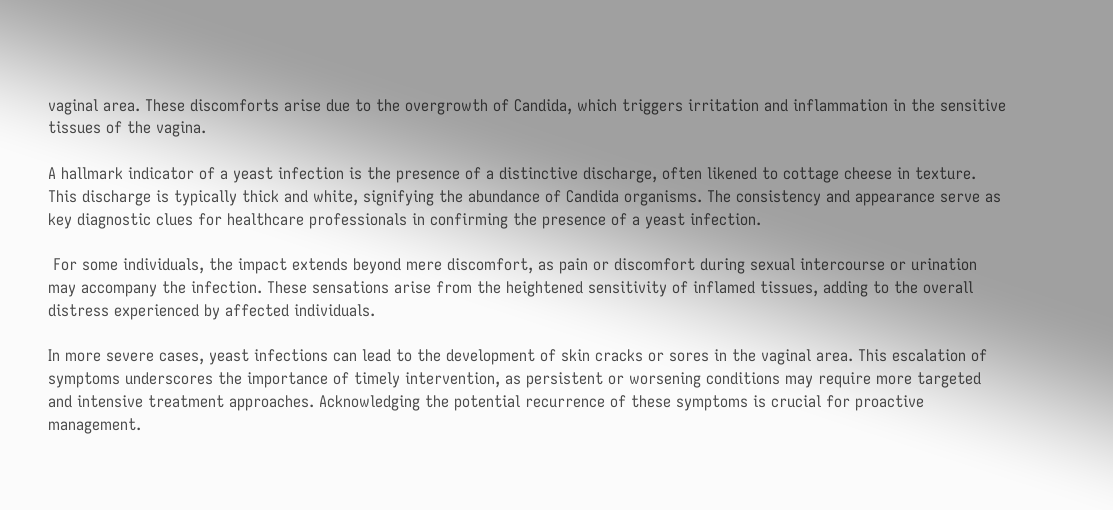vaginal area. These discomforts arise due to the overgrowth of Candida, which triggers irritation and inflammation in the sensitive tissues of the vagina.

A hallmark indicator of a yeast infection is the presence of a distinctive discharge, often likened to cottage cheese in texture. This discharge is typically thick and white, signifying the abundance of Candida organisms. The consistency and appearance serve as key diagnostic clues for healthcare professionals in confirming the presence of a yeast infection.

 For some individuals, the impact extends beyond mere discomfort, as pain or discomfort during sexual intercourse or urination may accompany the infection. These sensations arise from the heightened sensitivity of inflamed tissues, adding to the overall distress experienced by affected individuals.

In more severe cases, yeast infections can lead to the development of skin cracks or sores in the vaginal area. This escalation of symptoms underscores the importance of timely intervention, as persistent or worsening conditions may require more targeted and intensive treatment approaches. Acknowledging the potential recurrence of these symptoms is crucial for proactive management.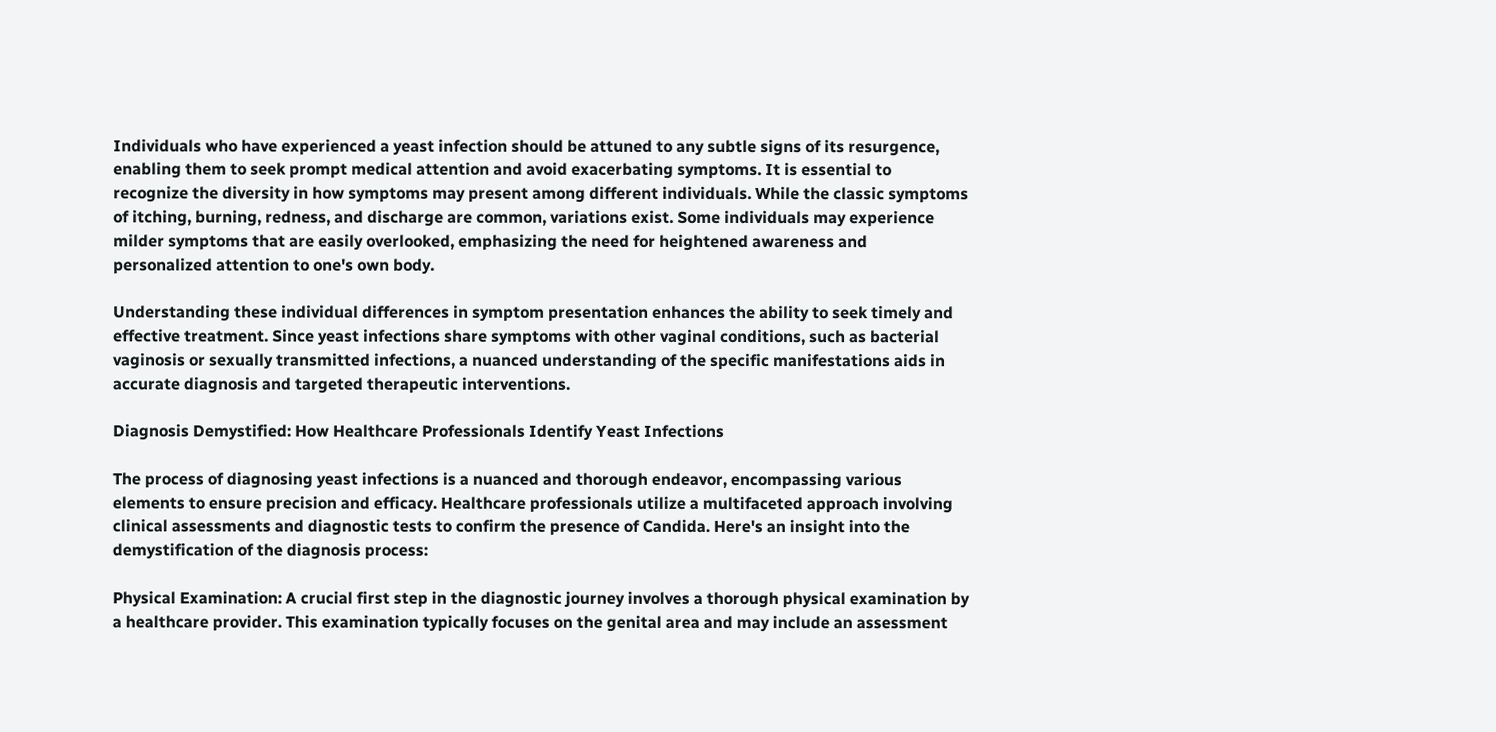Individuals who have experienced a yeast infection should be attuned to any subtle signs of its resurgence, enabling them to seek prompt medical attention and avoid exacerbating symptoms. It is essential to recognize the diversity in how symptoms may present among different individuals. While the classic symptoms of itching, burning, redness, and discharge are common, variations exist. Some individuals may experience milder symptoms that are easily overlooked, emphasizing the need for heightened awareness and personalized attention to one's own body.

Understanding these individual differences in symptom presentation enhances the ability to seek timely and effective treatment. Since yeast infections share symptoms with other vaginal conditions, such as bacterial vaginosis or sexually transmitted infections, a nuanced understanding of the specific manifestations aids in accurate diagnosis and targeted therapeutic interventions.

Diagnosis Demystified: How Healthcare Professionals Identify Yeast Infections

The process of diagnosing yeast infections is a nuanced and thorough endeavor, encompassing various elements to ensure precision and efficacy. Healthcare professionals utilize a multifaceted approach involving clinical assessments and diagnostic tests to confirm the presence of Candida. Here's an insight into the demystification of the diagnosis process:

Physical Examination: A crucial first step in the diagnostic journey involves a thorough physical examination by a healthcare provider. This examination typically focuses on the genital area and may include an assessment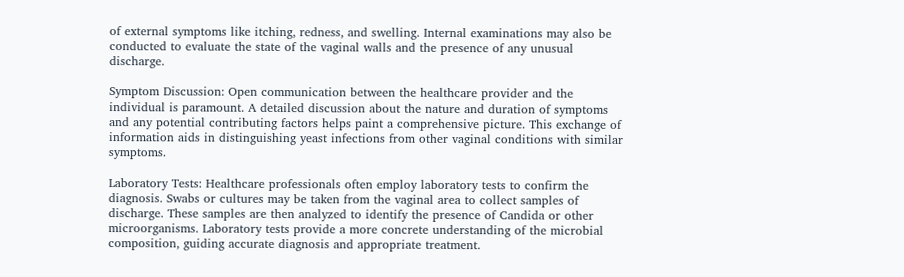of external symptoms like itching, redness, and swelling. Internal examinations may also be conducted to evaluate the state of the vaginal walls and the presence of any unusual discharge.

Symptom Discussion: Open communication between the healthcare provider and the individual is paramount. A detailed discussion about the nature and duration of symptoms and any potential contributing factors helps paint a comprehensive picture. This exchange of information aids in distinguishing yeast infections from other vaginal conditions with similar symptoms.

Laboratory Tests: Healthcare professionals often employ laboratory tests to confirm the diagnosis. Swabs or cultures may be taken from the vaginal area to collect samples of discharge. These samples are then analyzed to identify the presence of Candida or other microorganisms. Laboratory tests provide a more concrete understanding of the microbial composition, guiding accurate diagnosis and appropriate treatment.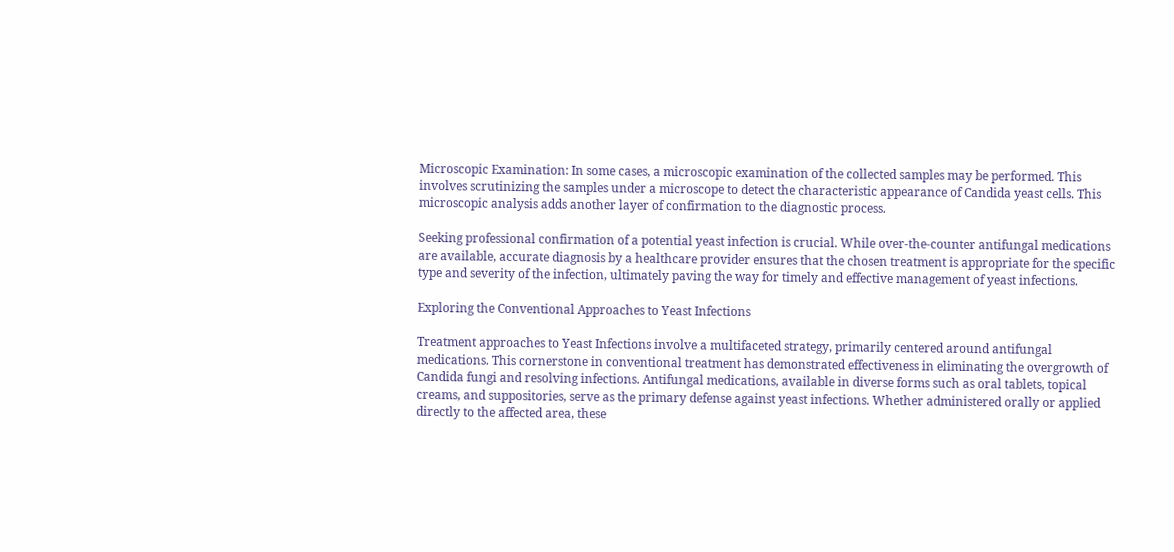Microscopic Examination: In some cases, a microscopic examination of the collected samples may be performed. This involves scrutinizing the samples under a microscope to detect the characteristic appearance of Candida yeast cells. This microscopic analysis adds another layer of confirmation to the diagnostic process.

Seeking professional confirmation of a potential yeast infection is crucial. While over-the-counter antifungal medications are available, accurate diagnosis by a healthcare provider ensures that the chosen treatment is appropriate for the specific type and severity of the infection, ultimately paving the way for timely and effective management of yeast infections.

Exploring the Conventional Approaches to Yeast Infections

Treatment approaches to Yeast Infections involve a multifaceted strategy, primarily centered around antifungal medications. This cornerstone in conventional treatment has demonstrated effectiveness in eliminating the overgrowth of Candida fungi and resolving infections. Antifungal medications, available in diverse forms such as oral tablets, topical creams, and suppositories, serve as the primary defense against yeast infections. Whether administered orally or applied directly to the affected area, these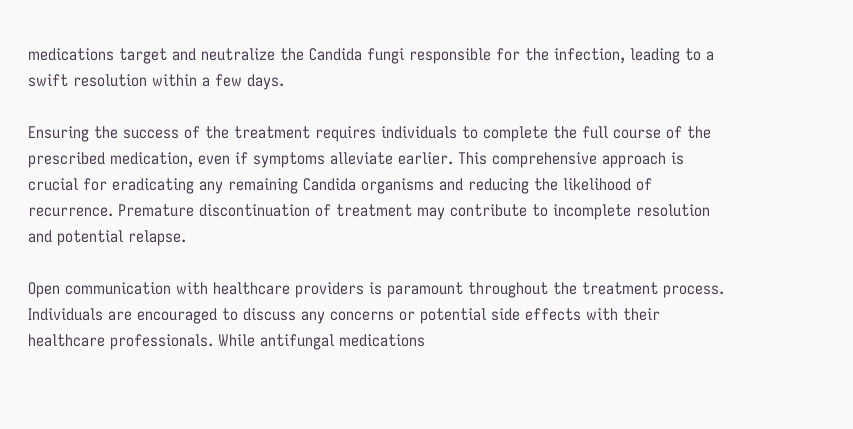medications target and neutralize the Candida fungi responsible for the infection, leading to a swift resolution within a few days.

Ensuring the success of the treatment requires individuals to complete the full course of the prescribed medication, even if symptoms alleviate earlier. This comprehensive approach is crucial for eradicating any remaining Candida organisms and reducing the likelihood of recurrence. Premature discontinuation of treatment may contribute to incomplete resolution and potential relapse.

Open communication with healthcare providers is paramount throughout the treatment process. Individuals are encouraged to discuss any concerns or potential side effects with their healthcare professionals. While antifungal medications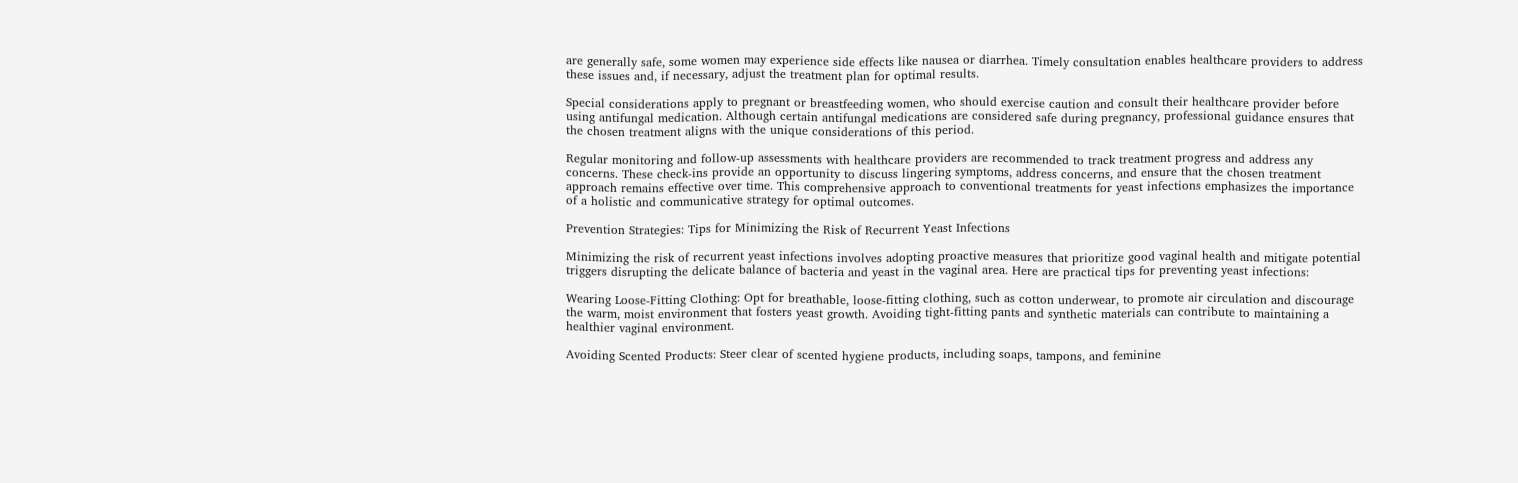are generally safe, some women may experience side effects like nausea or diarrhea. Timely consultation enables healthcare providers to address these issues and, if necessary, adjust the treatment plan for optimal results.

Special considerations apply to pregnant or breastfeeding women, who should exercise caution and consult their healthcare provider before using antifungal medication. Although certain antifungal medications are considered safe during pregnancy, professional guidance ensures that the chosen treatment aligns with the unique considerations of this period.

Regular monitoring and follow-up assessments with healthcare providers are recommended to track treatment progress and address any concerns. These check-ins provide an opportunity to discuss lingering symptoms, address concerns, and ensure that the chosen treatment approach remains effective over time. This comprehensive approach to conventional treatments for yeast infections emphasizes the importance of a holistic and communicative strategy for optimal outcomes.

Prevention Strategies: Tips for Minimizing the Risk of Recurrent Yeast Infections

Minimizing the risk of recurrent yeast infections involves adopting proactive measures that prioritize good vaginal health and mitigate potential triggers disrupting the delicate balance of bacteria and yeast in the vaginal area. Here are practical tips for preventing yeast infections:

Wearing Loose-Fitting Clothing: Opt for breathable, loose-fitting clothing, such as cotton underwear, to promote air circulation and discourage the warm, moist environment that fosters yeast growth. Avoiding tight-fitting pants and synthetic materials can contribute to maintaining a healthier vaginal environment.

Avoiding Scented Products: Steer clear of scented hygiene products, including soaps, tampons, and feminine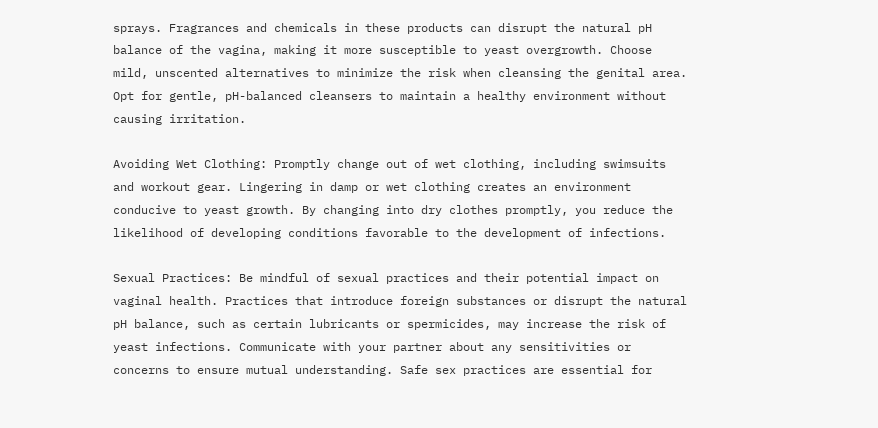sprays. Fragrances and chemicals in these products can disrupt the natural pH balance of the vagina, making it more susceptible to yeast overgrowth. Choose mild, unscented alternatives to minimize the risk when cleansing the genital area. Opt for gentle, pH-balanced cleansers to maintain a healthy environment without causing irritation.

Avoiding Wet Clothing: Promptly change out of wet clothing, including swimsuits and workout gear. Lingering in damp or wet clothing creates an environment conducive to yeast growth. By changing into dry clothes promptly, you reduce the likelihood of developing conditions favorable to the development of infections.

Sexual Practices: Be mindful of sexual practices and their potential impact on vaginal health. Practices that introduce foreign substances or disrupt the natural pH balance, such as certain lubricants or spermicides, may increase the risk of yeast infections. Communicate with your partner about any sensitivities or concerns to ensure mutual understanding. Safe sex practices are essential for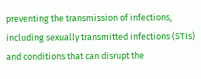preventing the transmission of infections, including sexually transmitted infections (STIs) and conditions that can disrupt the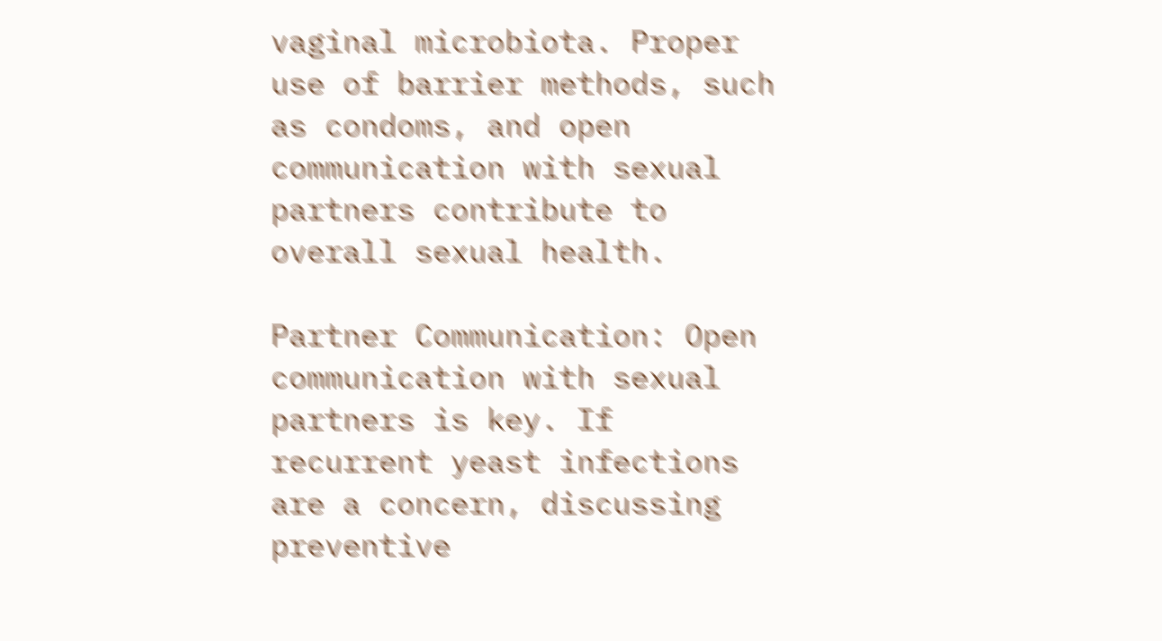vaginal microbiota. Proper use of barrier methods, such as condoms, and open communication with sexual partners contribute to overall sexual health.

Partner Communication: Open communication with sexual partners is key. If recurrent yeast infections are a concern, discussing preventive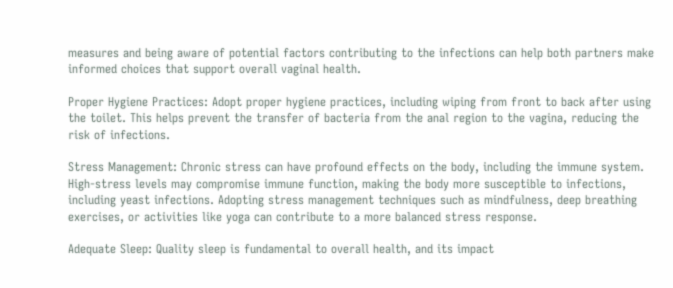measures and being aware of potential factors contributing to the infections can help both partners make informed choices that support overall vaginal health.

Proper Hygiene Practices: Adopt proper hygiene practices, including wiping from front to back after using the toilet. This helps prevent the transfer of bacteria from the anal region to the vagina, reducing the risk of infections.

Stress Management: Chronic stress can have profound effects on the body, including the immune system. High-stress levels may compromise immune function, making the body more susceptible to infections, including yeast infections. Adopting stress management techniques such as mindfulness, deep breathing exercises, or activities like yoga can contribute to a more balanced stress response.

Adequate Sleep: Quality sleep is fundamental to overall health, and its impact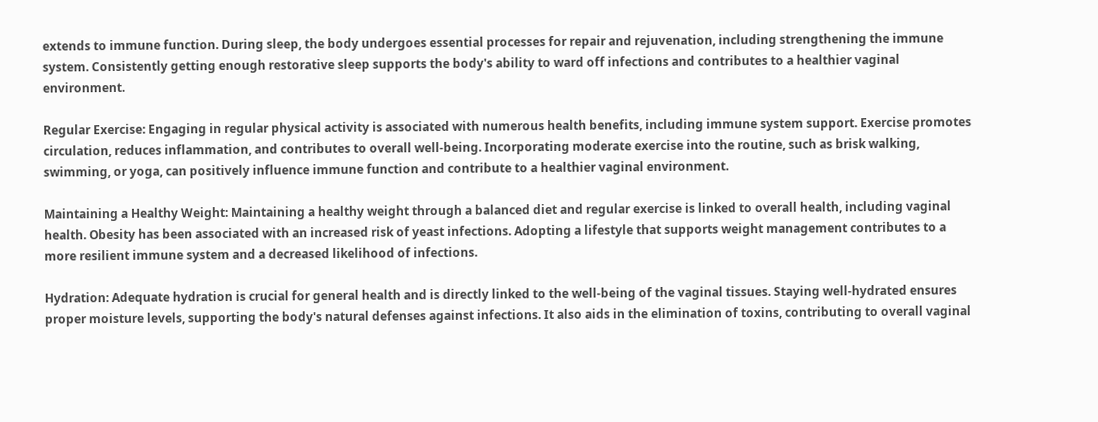extends to immune function. During sleep, the body undergoes essential processes for repair and rejuvenation, including strengthening the immune system. Consistently getting enough restorative sleep supports the body's ability to ward off infections and contributes to a healthier vaginal environment.

Regular Exercise: Engaging in regular physical activity is associated with numerous health benefits, including immune system support. Exercise promotes circulation, reduces inflammation, and contributes to overall well-being. Incorporating moderate exercise into the routine, such as brisk walking, swimming, or yoga, can positively influence immune function and contribute to a healthier vaginal environment.

Maintaining a Healthy Weight: Maintaining a healthy weight through a balanced diet and regular exercise is linked to overall health, including vaginal health. Obesity has been associated with an increased risk of yeast infections. Adopting a lifestyle that supports weight management contributes to a more resilient immune system and a decreased likelihood of infections.

Hydration: Adequate hydration is crucial for general health and is directly linked to the well-being of the vaginal tissues. Staying well-hydrated ensures proper moisture levels, supporting the body's natural defenses against infections. It also aids in the elimination of toxins, contributing to overall vaginal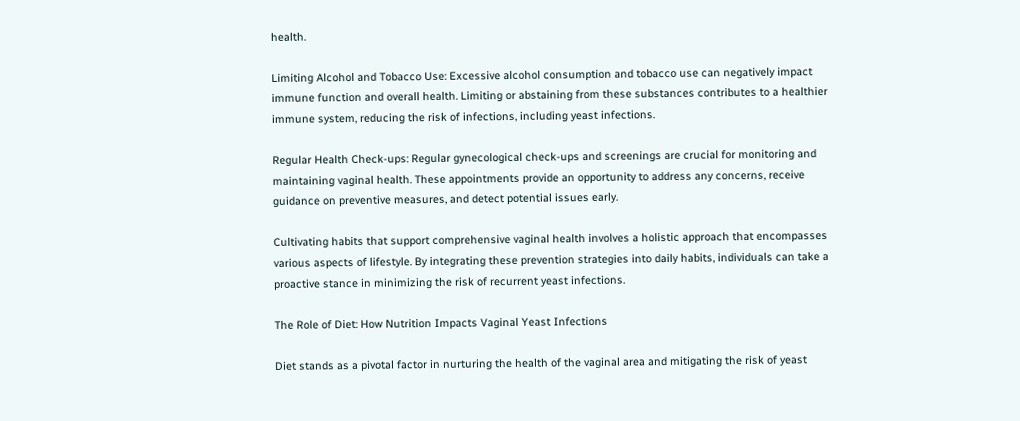health.

Limiting Alcohol and Tobacco Use: Excessive alcohol consumption and tobacco use can negatively impact immune function and overall health. Limiting or abstaining from these substances contributes to a healthier immune system, reducing the risk of infections, including yeast infections.

Regular Health Check-ups: Regular gynecological check-ups and screenings are crucial for monitoring and maintaining vaginal health. These appointments provide an opportunity to address any concerns, receive guidance on preventive measures, and detect potential issues early.

Cultivating habits that support comprehensive vaginal health involves a holistic approach that encompasses various aspects of lifestyle. By integrating these prevention strategies into daily habits, individuals can take a proactive stance in minimizing the risk of recurrent yeast infections.

The Role of Diet: How Nutrition Impacts Vaginal Yeast Infections

Diet stands as a pivotal factor in nurturing the health of the vaginal area and mitigating the risk of yeast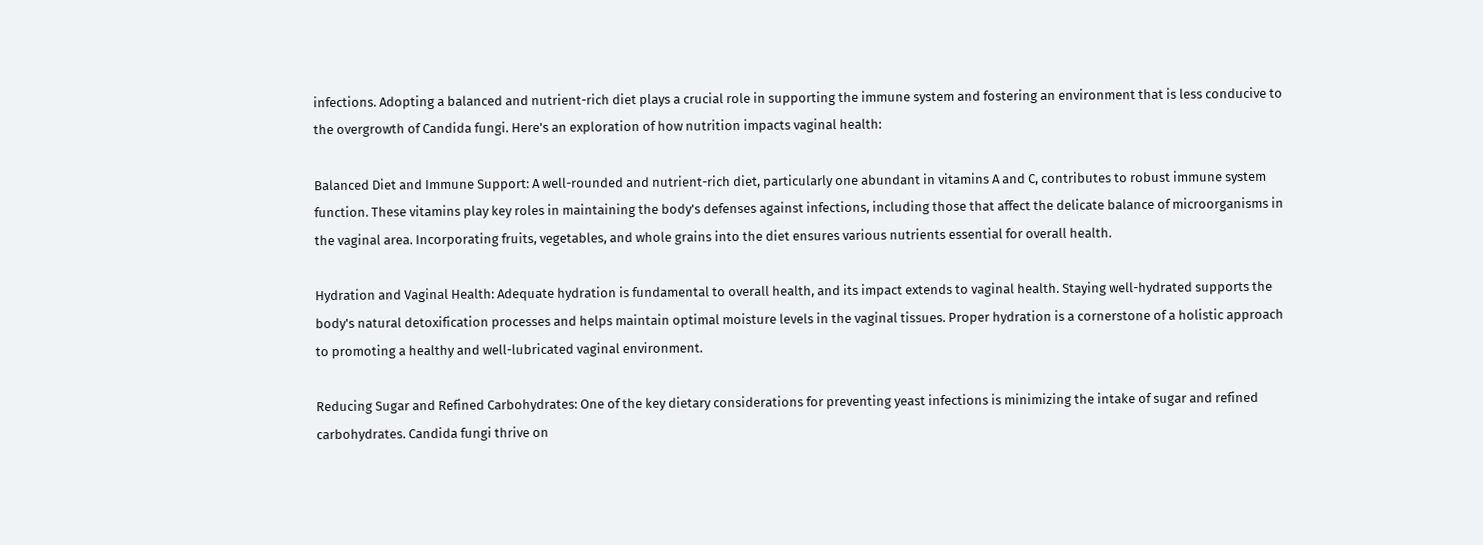infections. Adopting a balanced and nutrient-rich diet plays a crucial role in supporting the immune system and fostering an environment that is less conducive to the overgrowth of Candida fungi. Here's an exploration of how nutrition impacts vaginal health:

Balanced Diet and Immune Support: A well-rounded and nutrient-rich diet, particularly one abundant in vitamins A and C, contributes to robust immune system function. These vitamins play key roles in maintaining the body's defenses against infections, including those that affect the delicate balance of microorganisms in the vaginal area. Incorporating fruits, vegetables, and whole grains into the diet ensures various nutrients essential for overall health.

Hydration and Vaginal Health: Adequate hydration is fundamental to overall health, and its impact extends to vaginal health. Staying well-hydrated supports the body's natural detoxification processes and helps maintain optimal moisture levels in the vaginal tissues. Proper hydration is a cornerstone of a holistic approach to promoting a healthy and well-lubricated vaginal environment.

Reducing Sugar and Refined Carbohydrates: One of the key dietary considerations for preventing yeast infections is minimizing the intake of sugar and refined carbohydrates. Candida fungi thrive on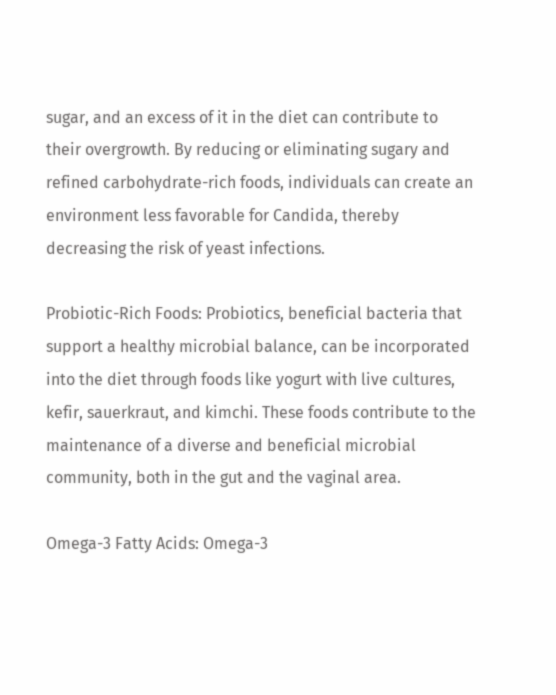sugar, and an excess of it in the diet can contribute to their overgrowth. By reducing or eliminating sugary and refined carbohydrate-rich foods, individuals can create an environment less favorable for Candida, thereby decreasing the risk of yeast infections.

Probiotic-Rich Foods: Probiotics, beneficial bacteria that support a healthy microbial balance, can be incorporated into the diet through foods like yogurt with live cultures, kefir, sauerkraut, and kimchi. These foods contribute to the maintenance of a diverse and beneficial microbial community, both in the gut and the vaginal area.

Omega-3 Fatty Acids: Omega-3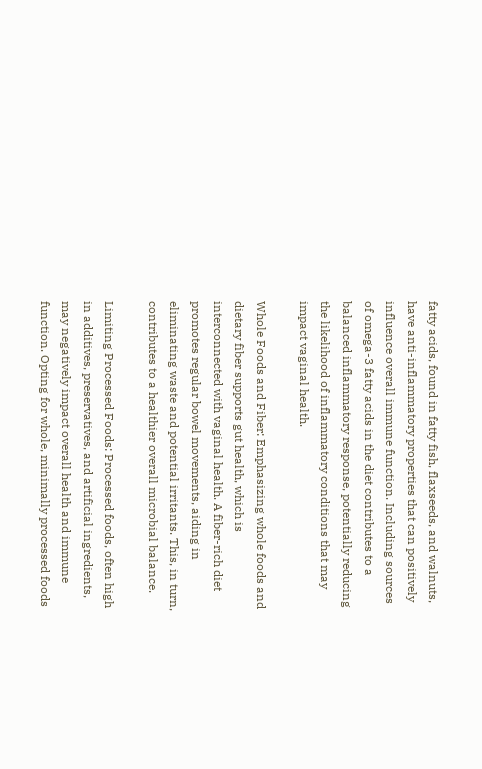fatty acids, found in fatty fish, flaxseeds, and walnuts, have anti-inflammatory properties that can positively influence overall immune function. Including sources of omega-3 fatty acids in the diet contributes to a balanced inflammatory response, potentially reducing the likelihood of inflammatory conditions that may impact vaginal health.

Whole Foods and Fiber: Emphasizing whole foods and dietary fiber supports gut health, which is interconnected with vaginal health. A fiber-rich diet promotes regular bowel movements, aiding in eliminating waste and potential irritants. This, in turn, contributes to a healthier overall microbial balance.

Limiting Processed Foods: Processed foods, often high in additives, preservatives, and artificial ingredients, may negatively impact overall health and immune function. Opting for whole, minimally processed foods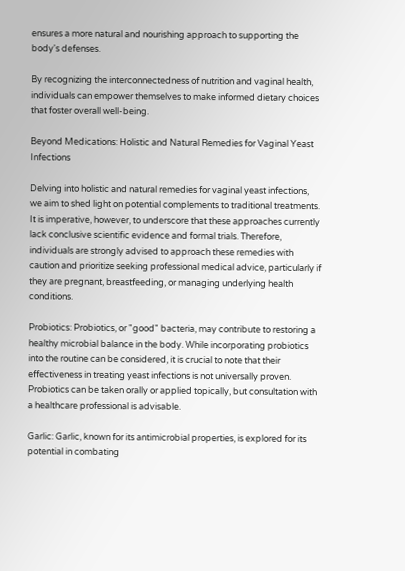ensures a more natural and nourishing approach to supporting the body's defenses.

By recognizing the interconnectedness of nutrition and vaginal health, individuals can empower themselves to make informed dietary choices that foster overall well-being.

Beyond Medications: Holistic and Natural Remedies for Vaginal Yeast Infections

Delving into holistic and natural remedies for vaginal yeast infections, we aim to shed light on potential complements to traditional treatments. It is imperative, however, to underscore that these approaches currently lack conclusive scientific evidence and formal trials. Therefore, individuals are strongly advised to approach these remedies with caution and prioritize seeking professional medical advice, particularly if they are pregnant, breastfeeding, or managing underlying health conditions.

Probiotics: Probiotics, or "good" bacteria, may contribute to restoring a healthy microbial balance in the body. While incorporating probiotics into the routine can be considered, it is crucial to note that their effectiveness in treating yeast infections is not universally proven. Probiotics can be taken orally or applied topically, but consultation with a healthcare professional is advisable.

Garlic: Garlic, known for its antimicrobial properties, is explored for its potential in combating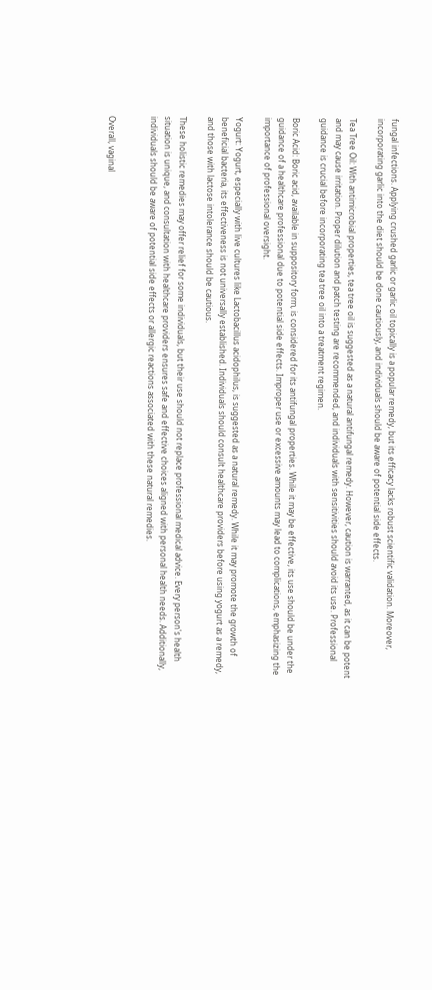fungal infections. Applying crushed garlic or garlic oil topically is a popular remedy, but its efficacy lacks robust scientific validation. Moreover, incorporating garlic into the diet should be done cautiously, and individuals should be aware of potential side effects.

Tea Tree Oil: With antimicrobial properties, tea tree oil is suggested as a natural antifungal remedy. However, caution is warranted, as it can be potent and may cause irritation. Proper dilution and patch testing are recommended, and individuals with sensitivities should avoid its use. Professional guidance is crucial before incorporating tea tree oil into a treatment regimen.

Boric Acid: Boric acid, available in suppository form, is considered for its antifungal properties. While it may be effective, its use should be under the guidance of a healthcare professional due to potential side effects. Improper use or excessive amounts may lead to complications, emphasizing the importance of professional oversight.

Yogurt: Yogurt, especially with live cultures like Lactobacillus acidophilus, is suggested as a natural remedy. While it may promote the growth of beneficial bacteria, its effectiveness is not universally established. Individuals should consult healthcare providers before using yogurt as a remedy, and those with lactose intolerance should be cautious.

These holistic remedies may offer relief for some individuals, but their use should not replace professional medical advice. Every person's health situation is unique, and consultation with healthcare providers ensures safe and effective choices aligned with personal health needs. Additionally, individuals should be aware of potential side effects or allergic reactions associated with these natural remedies.


Overall, vaginal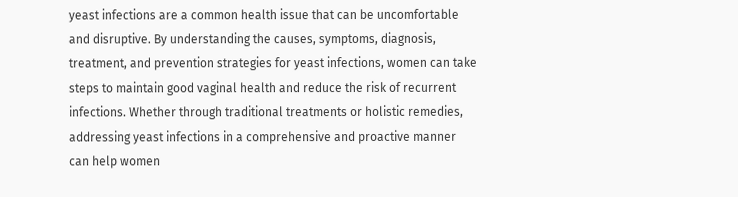yeast infections are a common health issue that can be uncomfortable and disruptive. By understanding the causes, symptoms, diagnosis, treatment, and prevention strategies for yeast infections, women can take steps to maintain good vaginal health and reduce the risk of recurrent infections. Whether through traditional treatments or holistic remedies, addressing yeast infections in a comprehensive and proactive manner can help women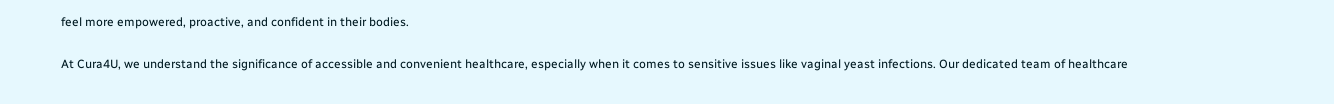feel more empowered, proactive, and confident in their bodies.

At Cura4U, we understand the significance of accessible and convenient healthcare, especially when it comes to sensitive issues like vaginal yeast infections. Our dedicated team of healthcare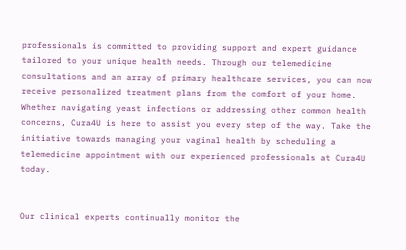professionals is committed to providing support and expert guidance tailored to your unique health needs. Through our telemedicine consultations and an array of primary healthcare services, you can now receive personalized treatment plans from the comfort of your home. Whether navigating yeast infections or addressing other common health concerns, Cura4U is here to assist you every step of the way. Take the initiative towards managing your vaginal health by scheduling a telemedicine appointment with our experienced professionals at Cura4U today.


Our clinical experts continually monitor the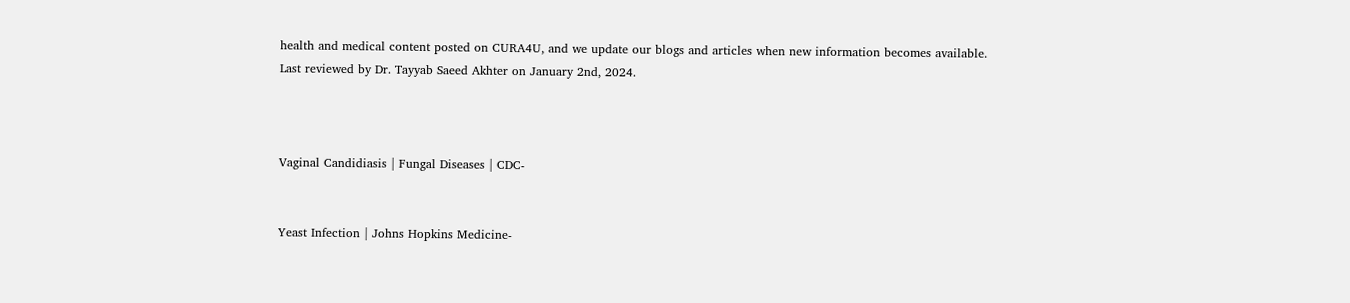health and medical content posted on CURA4U, and we update our blogs and articles when new information becomes available. Last reviewed by Dr. Tayyab Saeed Akhter on January 2nd, 2024.



Vaginal Candidiasis | Fungal Diseases | CDC-


Yeast Infection | Johns Hopkins Medicine-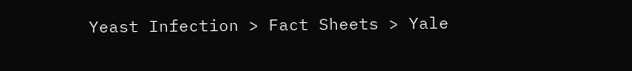Yeast Infection > Fact Sheets > Yale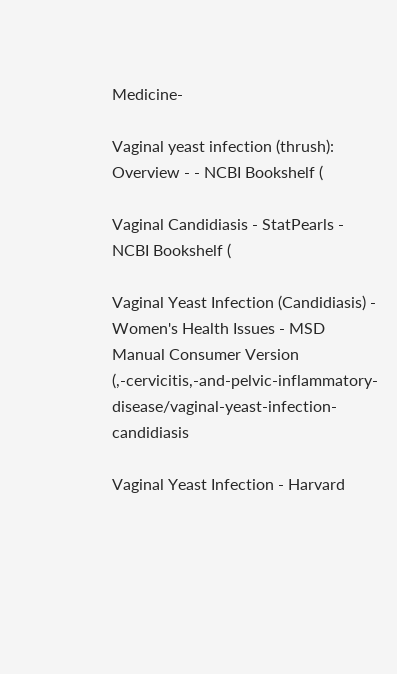Medicine-

Vaginal yeast infection (thrush): Overview - - NCBI Bookshelf (

Vaginal Candidiasis - StatPearls - NCBI Bookshelf (

Vaginal Yeast Infection (Candidiasis) - Women's Health Issues - MSD Manual Consumer Version (,-cervicitis,-and-pelvic-inflammatory-disease/vaginal-yeast-infection-candidiasis

Vaginal Yeast Infection - Harvard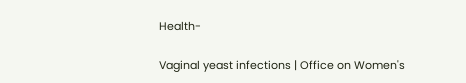Health-

Vaginal yeast infections | Office on Women's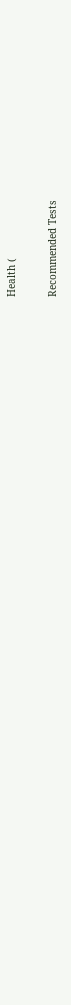Health (

Recommended Tests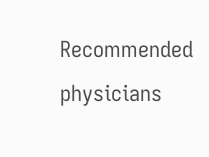Recommended physicians